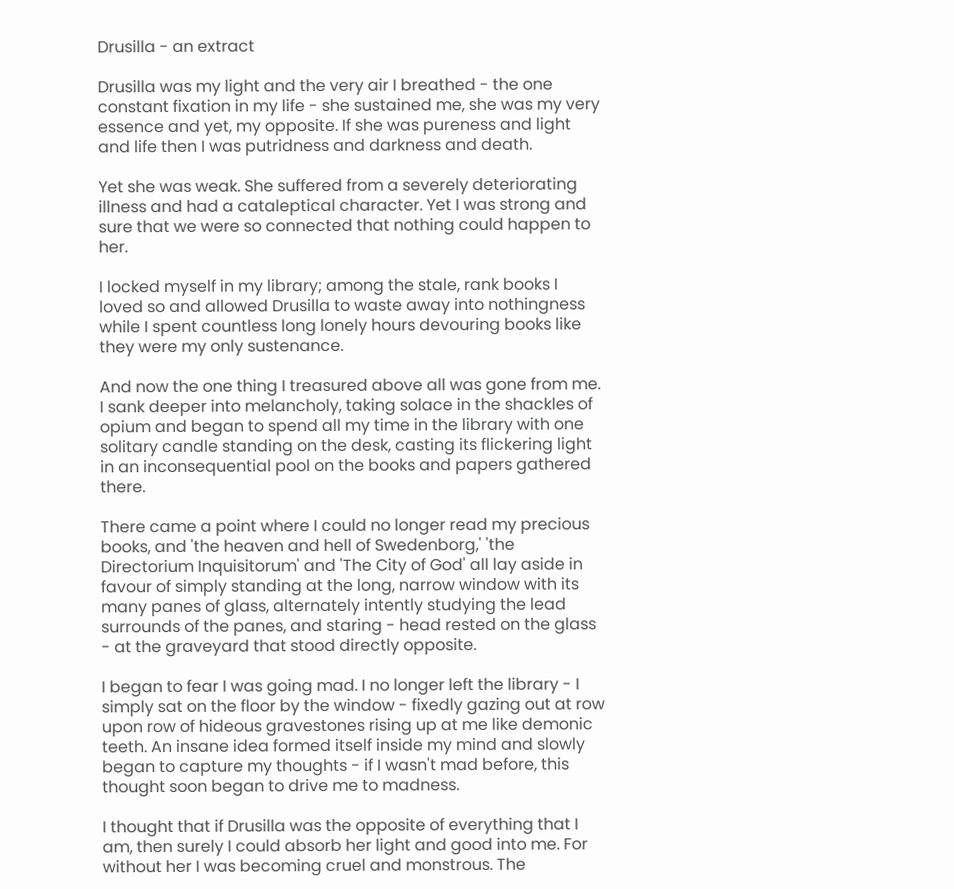Drusilla - an extract

Drusilla was my light and the very air I breathed - the one constant fixation in my life - she sustained me, she was my very essence and yet, my opposite. If she was pureness and light and life then I was putridness and darkness and death.

Yet she was weak. She suffered from a severely deteriorating illness and had a cataleptical character. Yet I was strong and sure that we were so connected that nothing could happen to her.

I locked myself in my library; among the stale, rank books I loved so and allowed Drusilla to waste away into nothingness while I spent countless long lonely hours devouring books like they were my only sustenance.

And now the one thing I treasured above all was gone from me. I sank deeper into melancholy, taking solace in the shackles of opium and began to spend all my time in the library with one solitary candle standing on the desk, casting its flickering light in an inconsequential pool on the books and papers gathered there.

There came a point where I could no longer read my precious books, and 'the heaven and hell of Swedenborg,' 'the Directorium Inquisitorum' and 'The City of God' all lay aside in favour of simply standing at the long, narrow window with its many panes of glass, alternately intently studying the lead surrounds of the panes, and staring - head rested on the glass - at the graveyard that stood directly opposite.

I began to fear I was going mad. I no longer left the library - I simply sat on the floor by the window - fixedly gazing out at row upon row of hideous gravestones rising up at me like demonic teeth. An insane idea formed itself inside my mind and slowly began to capture my thoughts - if I wasn't mad before, this thought soon began to drive me to madness.

I thought that if Drusilla was the opposite of everything that I am, then surely I could absorb her light and good into me. For without her I was becoming cruel and monstrous. The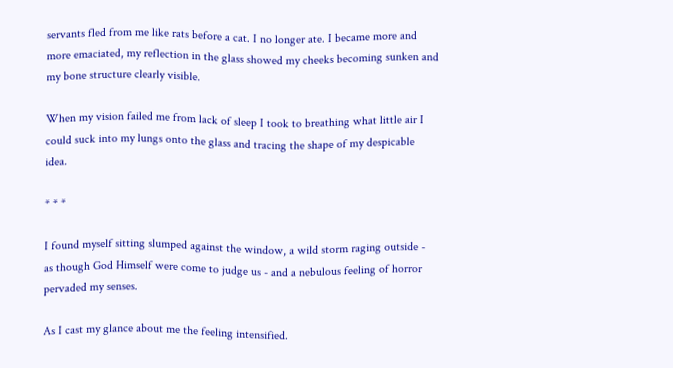servants fled from me like rats before a cat. I no longer ate. I became more and more emaciated, my reflection in the glass showed my cheeks becoming sunken and my bone structure clearly visible.

When my vision failed me from lack of sleep I took to breathing what little air I could suck into my lungs onto the glass and tracing the shape of my despicable idea.

* * *

I found myself sitting slumped against the window, a wild storm raging outside - as though God Himself were come to judge us - and a nebulous feeling of horror pervaded my senses.

As I cast my glance about me the feeling intensified.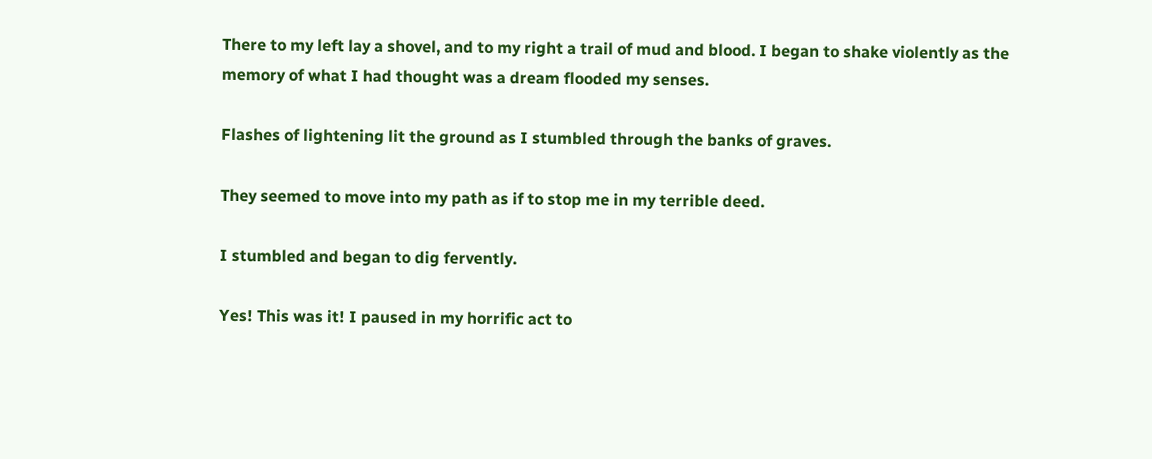There to my left lay a shovel, and to my right a trail of mud and blood. I began to shake violently as the memory of what I had thought was a dream flooded my senses.

Flashes of lightening lit the ground as I stumbled through the banks of graves.

They seemed to move into my path as if to stop me in my terrible deed.

I stumbled and began to dig fervently.

Yes! This was it! I paused in my horrific act to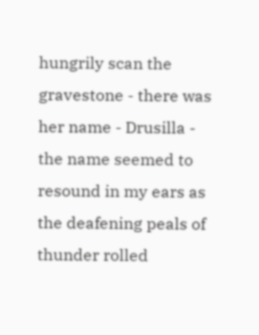hungrily scan the gravestone - there was her name - Drusilla - the name seemed to resound in my ears as the deafening peals of thunder rolled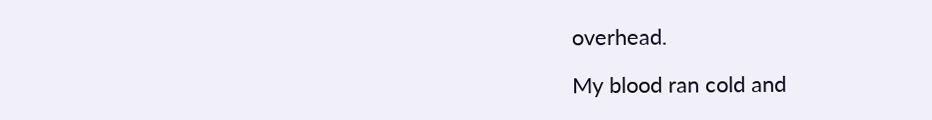overhead.

My blood ran cold and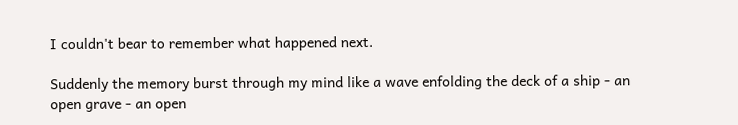I couldn't bear to remember what happened next.

Suddenly the memory burst through my mind like a wave enfolding the deck of a ship - an open grave - an open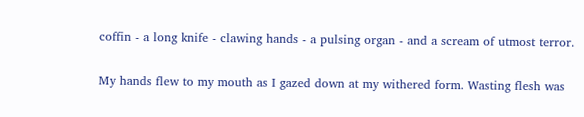coffin - a long knife - clawing hands - a pulsing organ - and a scream of utmost terror.

My hands flew to my mouth as I gazed down at my withered form. Wasting flesh was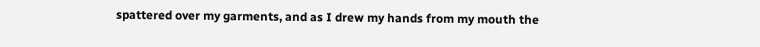spattered over my garments, and as I drew my hands from my mouth the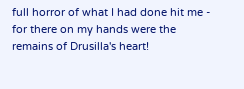full horror of what I had done hit me - for there on my hands were the remains of Drusilla's heart!